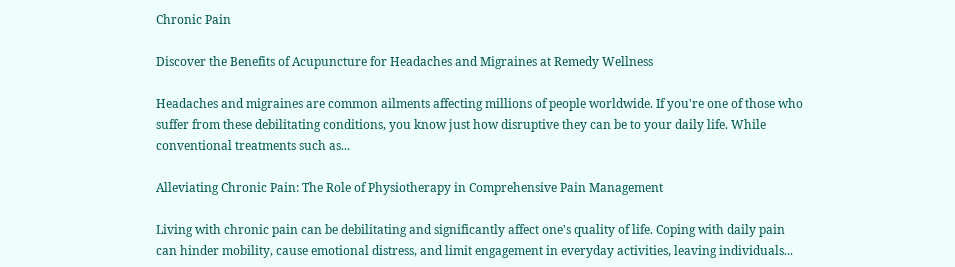Chronic Pain

Discover the Benefits of Acupuncture for Headaches and Migraines at Remedy Wellness

Headaches and migraines are common ailments affecting millions of people worldwide. If you're one of those who suffer from these debilitating conditions, you know just how disruptive they can be to your daily life. While conventional treatments such as...

Alleviating Chronic Pain: The Role of Physiotherapy in Comprehensive Pain Management

Living with chronic pain can be debilitating and significantly affect one's quality of life. Coping with daily pain can hinder mobility, cause emotional distress, and limit engagement in everyday activities, leaving individuals...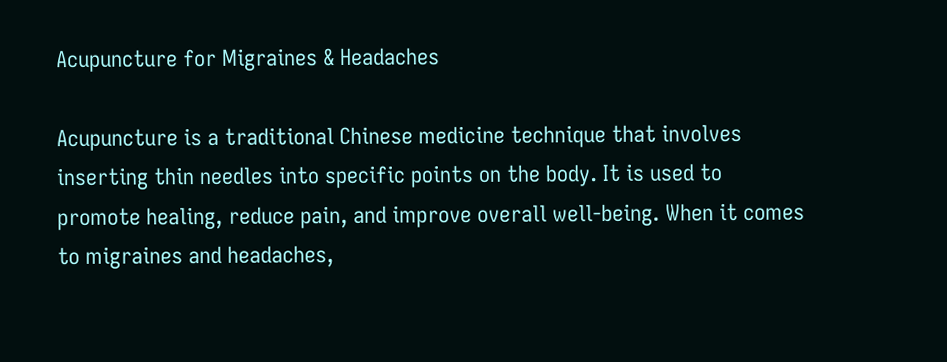Acupuncture for Migraines & Headaches

Acupuncture is a traditional Chinese medicine technique that involves inserting thin needles into specific points on the body. It is used to promote healing, reduce pain, and improve overall well-being. When it comes to migraines and headaches,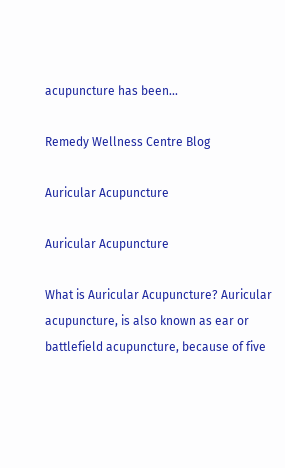acupuncture has been...

Remedy Wellness Centre Blog

Auricular Acupuncture

Auricular Acupuncture

What is Auricular Acupuncture? Auricular acupuncture, is also known as ear or battlefield acupuncture, because of five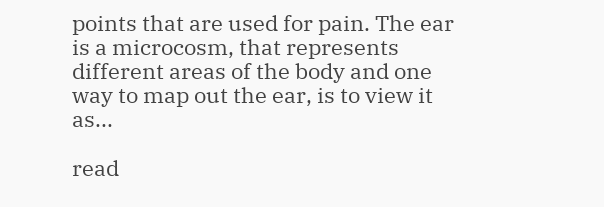points that are used for pain. The ear is a microcosm, that represents different areas of the body and one way to map out the ear, is to view it as...

read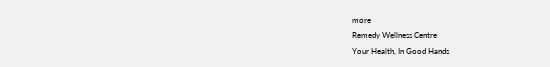more
Remedy Wellness Centre
Your Health, In Good Hands